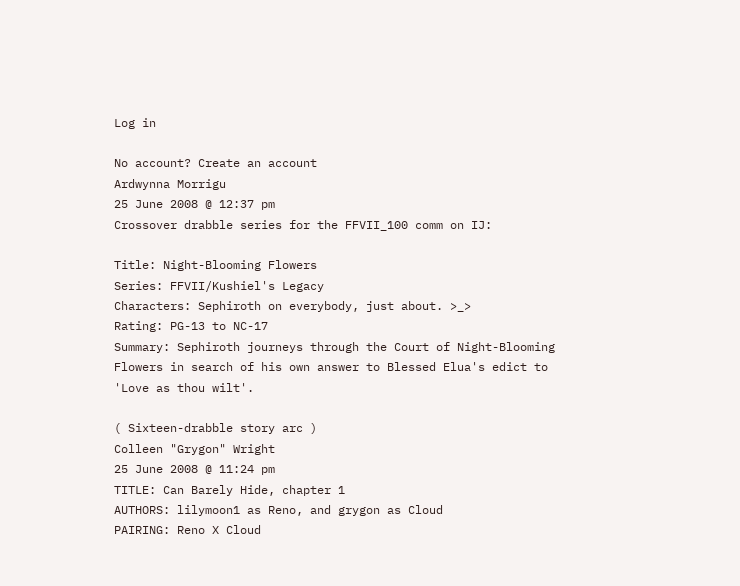Log in

No account? Create an account
Ardwynna Morrigu
25 June 2008 @ 12:37 pm
Crossover drabble series for the FFVII_100 comm on IJ:

Title: Night-Blooming Flowers
Series: FFVII/Kushiel's Legacy
Characters: Sephiroth on everybody, just about. >_>
Rating: PG-13 to NC-17
Summary: Sephiroth journeys through the Court of Night-Blooming Flowers in search of his own answer to Blessed Elua's edict to 'Love as thou wilt'.

( Sixteen-drabble story arc )
Colleen "Grygon" Wright
25 June 2008 @ 11:24 pm
TITLE: Can Barely Hide, chapter 1
AUTHORS: lilymoon1 as Reno, and grygon as Cloud
PAIRING: Reno X Cloud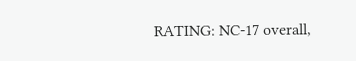RATING: NC-17 overall,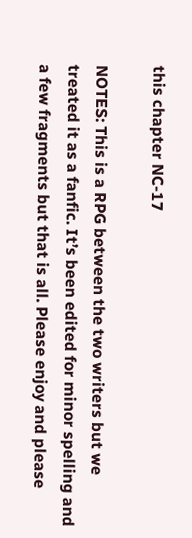this chapter NC-17

NOTES: This is a RPG between the two writers but we treated it as a fanfic. It’s been edited for minor spelling and a few fragments but that is all. Please enjoy and please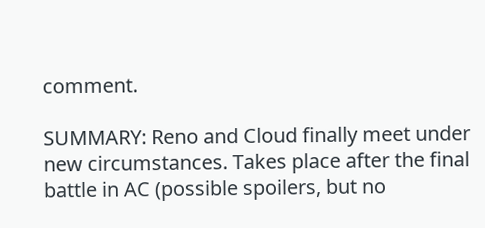comment.

SUMMARY: Reno and Cloud finally meet under new circumstances. Takes place after the final battle in AC (possible spoilers, but no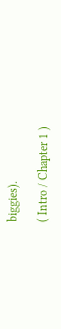biggies).

( Intro / Chapter 1 )